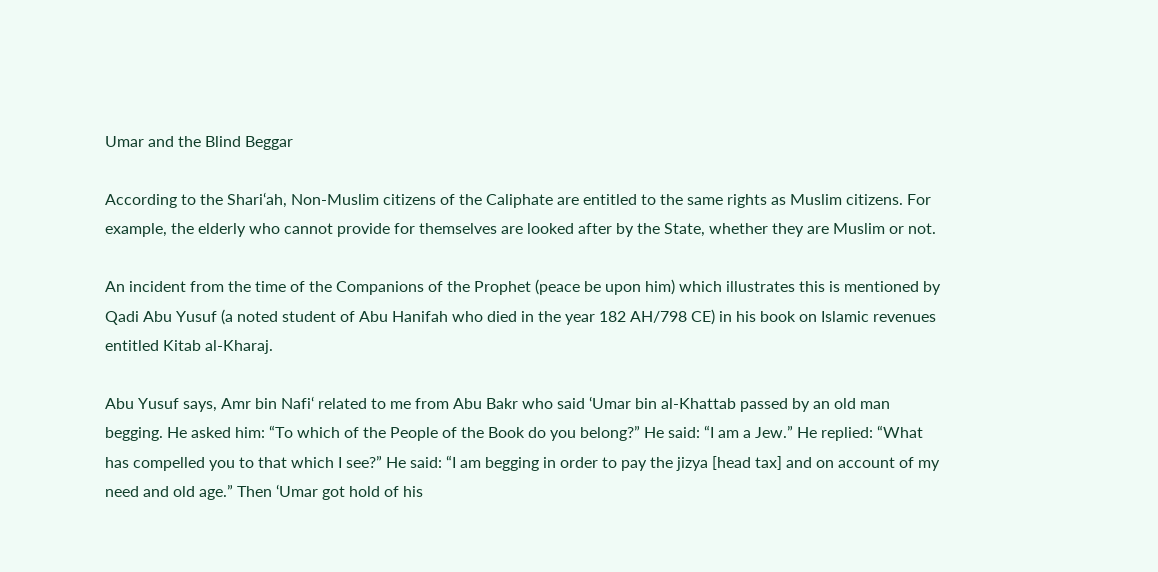Umar and the Blind Beggar

According to the Shari‘ah, Non-Muslim citizens of the Caliphate are entitled to the same rights as Muslim citizens. For example, the elderly who cannot provide for themselves are looked after by the State, whether they are Muslim or not.

An incident from the time of the Companions of the Prophet (peace be upon him) which illustrates this is mentioned by Qadi Abu Yusuf (a noted student of Abu Hanifah who died in the year 182 AH/798 CE) in his book on Islamic revenues entitled Kitab al-Kharaj.

Abu Yusuf says, Amr bin Nafi‘ related to me from Abu Bakr who said ‘Umar bin al-Khattab passed by an old man begging. He asked him: “To which of the People of the Book do you belong?” He said: “I am a Jew.” He replied: “What has compelled you to that which I see?” He said: “I am begging in order to pay the jizya [head tax] and on account of my need and old age.” Then ‘Umar got hold of his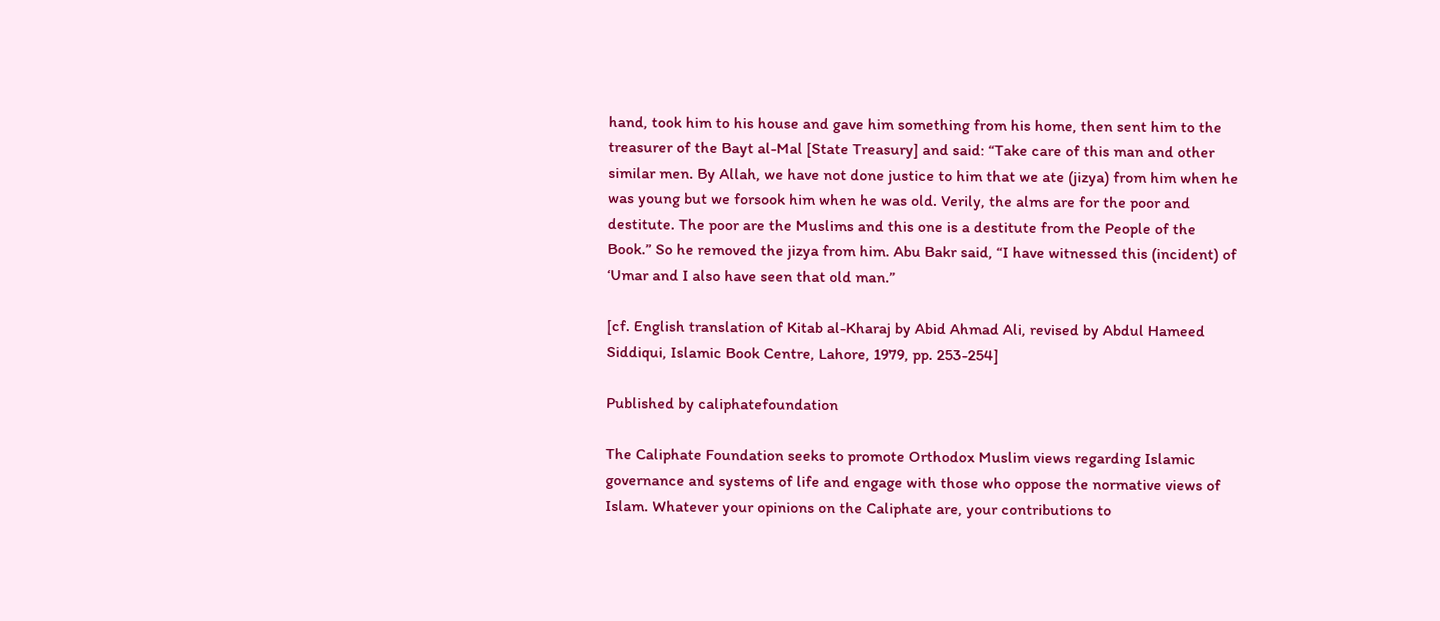hand, took him to his house and gave him something from his home, then sent him to the treasurer of the Bayt al-Mal [State Treasury] and said: “Take care of this man and other similar men. By Allah, we have not done justice to him that we ate (jizya) from him when he was young but we forsook him when he was old. Verily, the alms are for the poor and destitute. The poor are the Muslims and this one is a destitute from the People of the Book.” So he removed the jizya from him. Abu Bakr said, “I have witnessed this (incident) of ‘Umar and I also have seen that old man.”

[cf. English translation of Kitab al-Kharaj by Abid Ahmad Ali, revised by Abdul Hameed Siddiqui, Islamic Book Centre, Lahore, 1979, pp. 253-254]

Published by caliphatefoundation

The Caliphate Foundation seeks to promote Orthodox Muslim views regarding Islamic governance and systems of life and engage with those who oppose the normative views of Islam. Whatever your opinions on the Caliphate are, your contributions to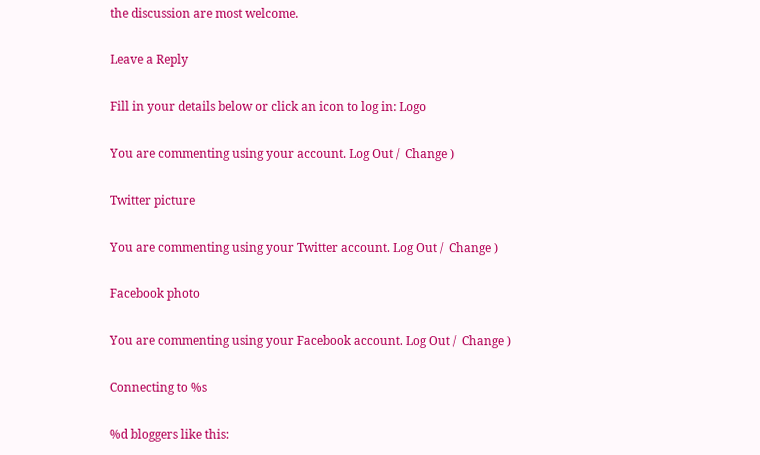the discussion are most welcome.

Leave a Reply

Fill in your details below or click an icon to log in: Logo

You are commenting using your account. Log Out /  Change )

Twitter picture

You are commenting using your Twitter account. Log Out /  Change )

Facebook photo

You are commenting using your Facebook account. Log Out /  Change )

Connecting to %s

%d bloggers like this: